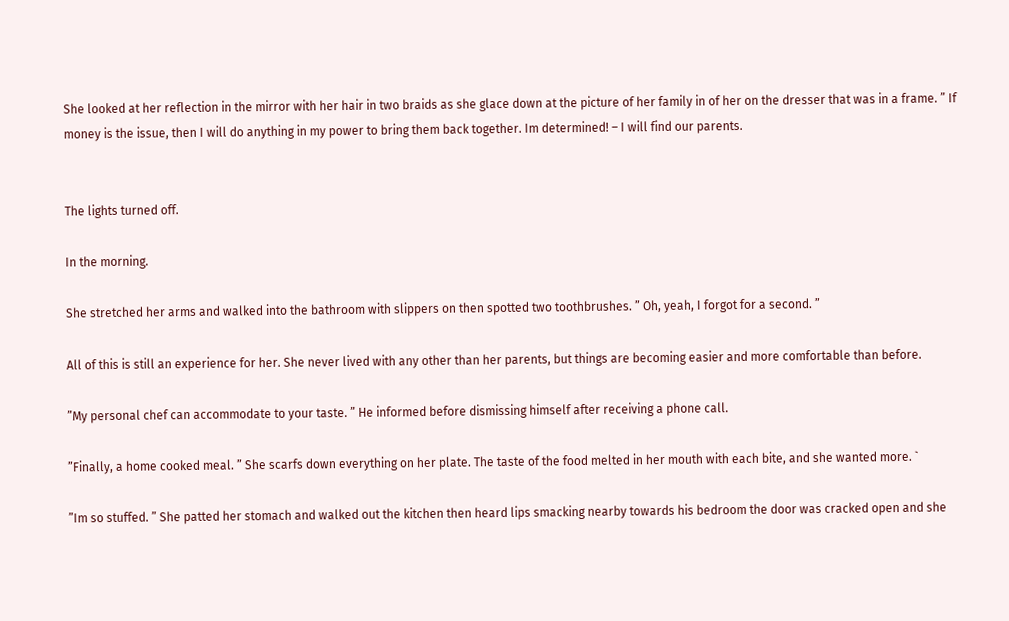She looked at her reflection in the mirror with her hair in two braids as she glace down at the picture of her family in of her on the dresser that was in a frame. ” If money is the issue, then I will do anything in my power to bring them back together. Im determined! – I will find our parents.


The lights turned off.

In the morning.

She stretched her arms and walked into the bathroom with slippers on then spotted two toothbrushes. ” Oh, yeah, I forgot for a second. ”

All of this is still an experience for her. She never lived with any other than her parents, but things are becoming easier and more comfortable than before.

”My personal chef can accommodate to your taste. ” He informed before dismissing himself after receiving a phone call.

”Finally, a home cooked meal. ” She scarfs down everything on her plate. The taste of the food melted in her mouth with each bite, and she wanted more. `

”Im so stuffed. ” She patted her stomach and walked out the kitchen then heard lips smacking nearby towards his bedroom the door was cracked open and she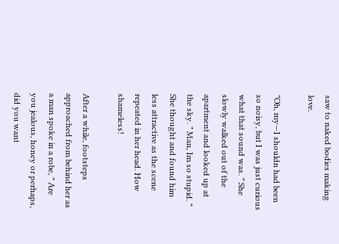saw to naked bodies making love.

”Oh, my—I shouldn had been so noisy, but I was just curious what that sound was. ” She slowly walked out of the apartment and looked up at the sky. ” Man, Im so stupid. ” She thought and found him less attractive as the scene repeated in her head. How shameless!

After a while, footsteps approached from behind her as a man spoke in a robe, ” Are you jealous, honey or perhaps, did you want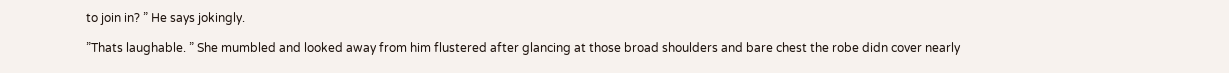to join in? ” He says jokingly.

”Thats laughable. ” She mumbled and looked away from him flustered after glancing at those broad shoulders and bare chest the robe didn cover nearly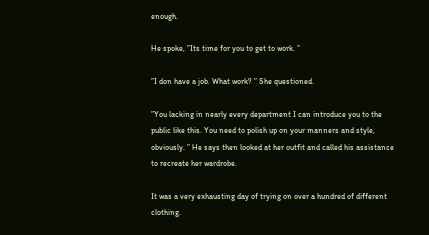enough.

He spoke, ”Its time for you to get to work. ”

”I don have a job. What work? ” She questioned.

”You lacking in nearly every department I can introduce you to the public like this. You need to polish up on your manners and style, obviously. ” He says then looked at her outfit and called his assistance to recreate her wardrobe.

It was a very exhausting day of trying on over a hundred of different clothing.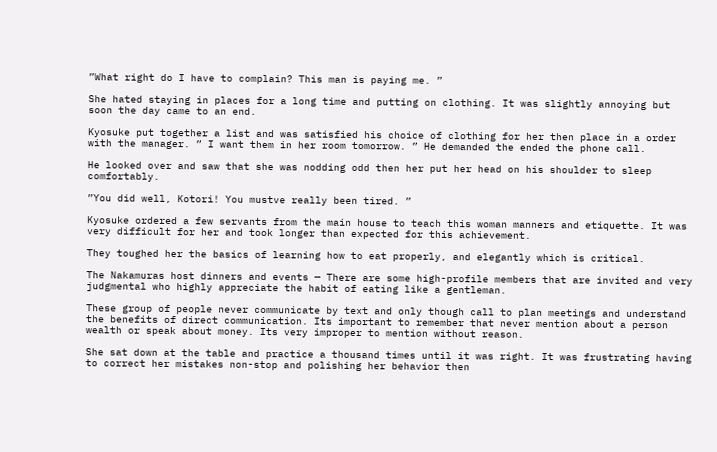”What right do I have to complain? This man is paying me. ”

She hated staying in places for a long time and putting on clothing. It was slightly annoying but soon the day came to an end.

Kyosuke put together a list and was satisfied his choice of clothing for her then place in a order with the manager. ” I want them in her room tomorrow. ” He demanded the ended the phone call.

He looked over and saw that she was nodding odd then her put her head on his shoulder to sleep comfortably.

”You did well, Kotori! You mustve really been tired. ”

Kyosuke ordered a few servants from the main house to teach this woman manners and etiquette. It was very difficult for her and took longer than expected for this achievement.

They toughed her the basics of learning how to eat properly, and elegantly which is critical.

The Nakamuras host dinners and events — There are some high-profile members that are invited and very judgmental who highly appreciate the habit of eating like a gentleman.

These group of people never communicate by text and only though call to plan meetings and understand the benefits of direct communication. Its important to remember that never mention about a person wealth or speak about money. Its very improper to mention without reason.

She sat down at the table and practice a thousand times until it was right. It was frustrating having to correct her mistakes non-stop and polishing her behavior then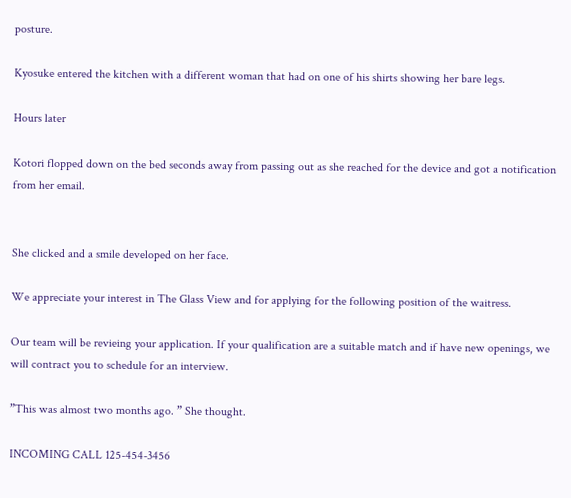posture.

Kyosuke entered the kitchen with a different woman that had on one of his shirts showing her bare legs.

Hours later

Kotori flopped down on the bed seconds away from passing out as she reached for the device and got a notification from her email.


She clicked and a smile developed on her face.

We appreciate your interest in The Glass View and for applying for the following position of the waitress.

Our team will be revieing your application. If your qualification are a suitable match and if have new openings, we will contract you to schedule for an interview.

”This was almost two months ago. ” She thought.

INCOMING CALL 125-454-3456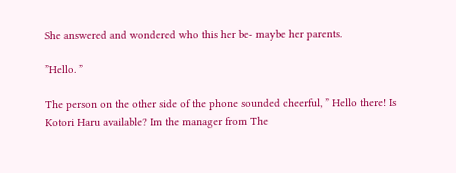She answered and wondered who this her be- maybe her parents.

”Hello. ”

The person on the other side of the phone sounded cheerful, ” Hello there! Is Kotori Haru available? Im the manager from The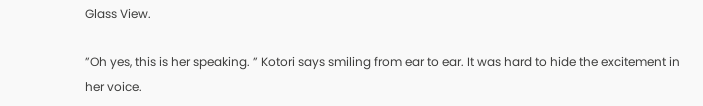Glass View.

”Oh yes, this is her speaking. ” Kotori says smiling from ear to ear. It was hard to hide the excitement in her voice.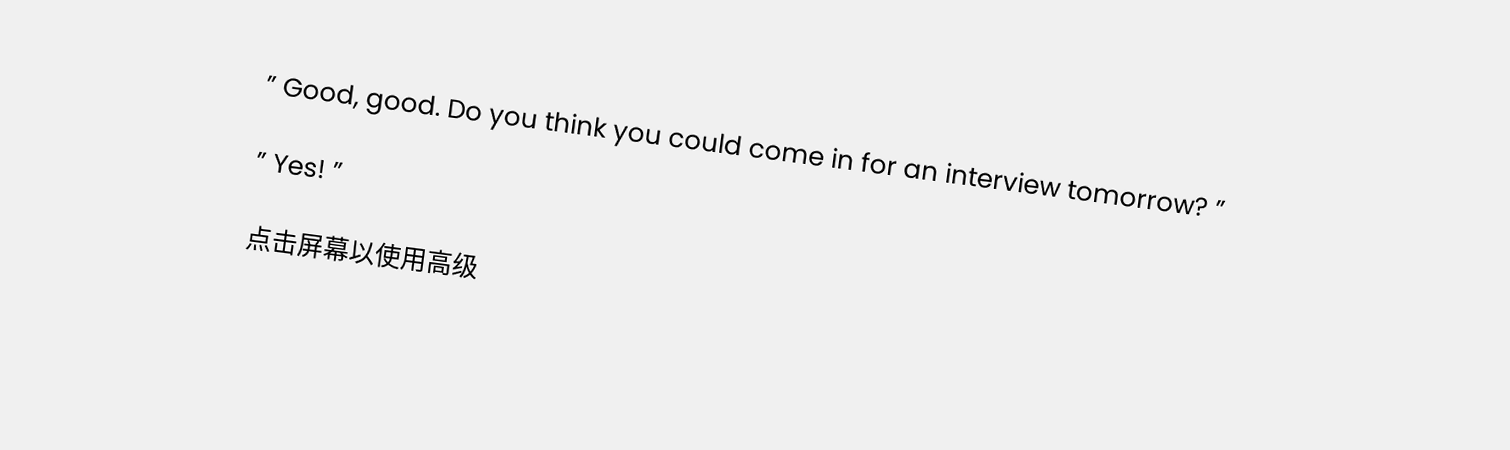” Good, good. Do you think you could come in for an interview tomorrow? ”

” Yes! ”

点击屏幕以使用高级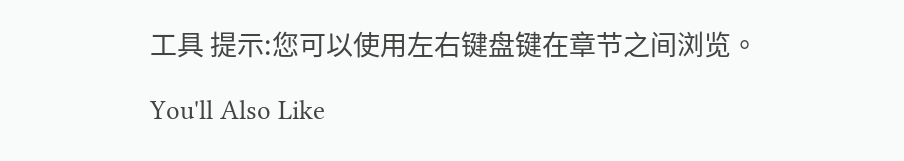工具 提示:您可以使用左右键盘键在章节之间浏览。

You'll Also Like